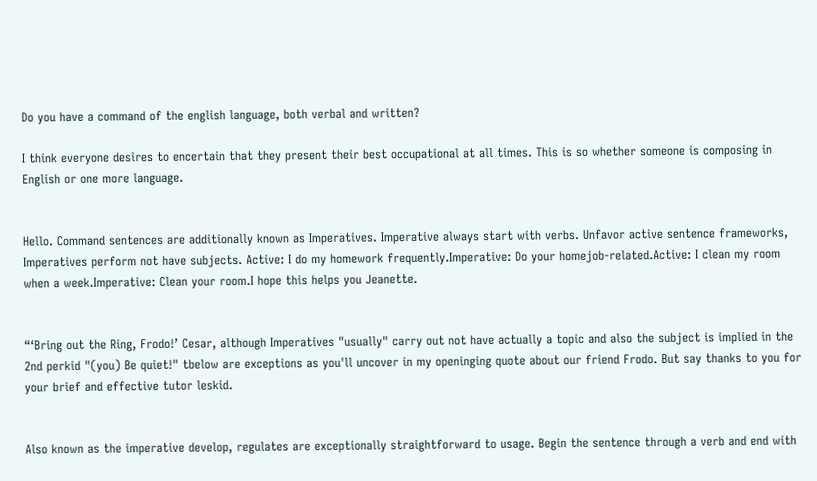Do you have a command of the english language, both verbal and written?

I think everyone desires to encertain that they present their best occupational at all times. This is so whether someone is composing in English or one more language.


Hello. Command sentences are additionally known as Imperatives. Imperative always start with verbs. Unfavor active sentence frameworks, Imperatives perform not have subjects. Active: I do my homework frequently.Imperative: Do your homejob-related.Active: I clean my room when a week.Imperative: Clean your room.I hope this helps you Jeanette.


“‘Bring out the Ring, Frodo!’ Cesar, although Imperatives "usually" carry out not have actually a topic and also the subject is implied in the 2nd perkid "(you) Be quiet!" tbelow are exceptions as you'll uncover in my openinging quote about our friend Frodo. But say thanks to you for your brief and effective tutor leskid.


Also known as the imperative develop, regulates are exceptionally straightforward to usage. Begin the sentence through a verb and end with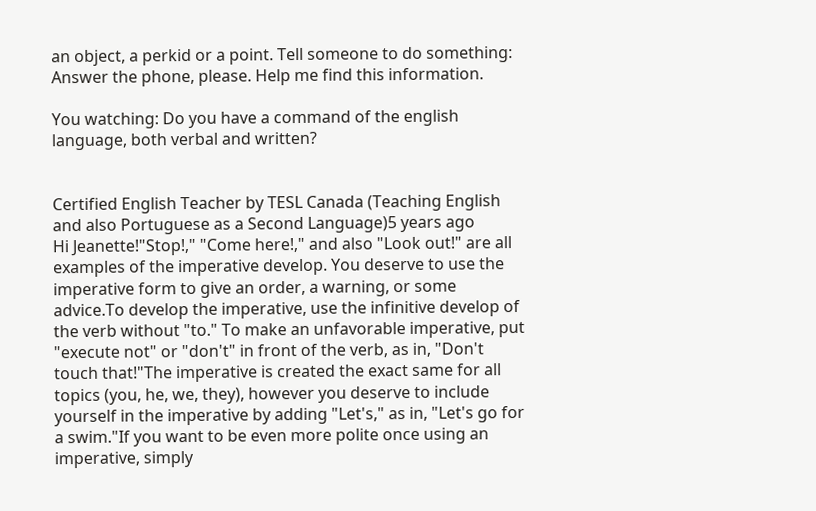an object, a perkid or a point. Tell someone to do something: Answer the phone, please. Help me find this information.

You watching: Do you have a command of the english language, both verbal and written?


Certified English Teacher by TESL Canada (Teaching English and also Portuguese as a Second Language)5 years ago
Hi Jeanette!"Stop!," "Come here!," and also "Look out!" are all examples of the imperative develop. You deserve to use the imperative form to give an order, a warning, or some advice.To develop the imperative, use the infinitive develop of the verb without "to." To make an unfavorable imperative, put "execute not" or "don't" in front of the verb, as in, "Don't touch that!"The imperative is created the exact same for all topics (you, he, we, they), however you deserve to include yourself in the imperative by adding "Let's," as in, "Let's go for a swim."If you want to be even more polite once using an imperative, simply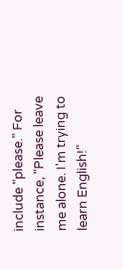include "please." For instance, "Please leave me alone. I'm trying to learn English!"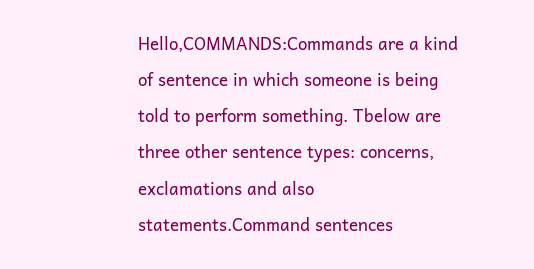Hello,COMMANDS:Commands are a kind of sentence in which someone is being told to perform something. Tbelow are three other sentence types: concerns, exclamations and also statements.Command sentences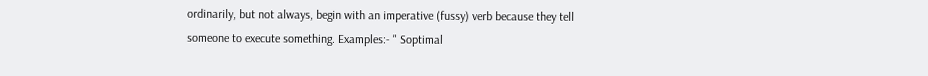ordinarily, but not always, begin with an imperative (fussy) verb because they tell someone to execute something. Examples:- " Soptimal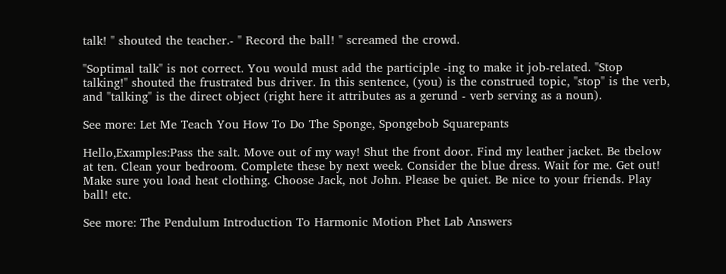talk! " shouted the teacher.- " Record the ball! " screamed the crowd.

"Soptimal talk" is not correct. You would must add the participle -ing to make it job-related. "Stop talking!" shouted the frustrated bus driver. In this sentence, (you) is the construed topic, "stop" is the verb, and "talking" is the direct object (right here it attributes as a gerund - verb serving as a noun).

See more: Let Me Teach You How To Do The Sponge, Spongebob Squarepants

Hello,Examples:Pass the salt. Move out of my way! Shut the front door. Find my leather jacket. Be tbelow at ten. Clean your bedroom. Complete these by next week. Consider the blue dress. Wait for me. Get out! Make sure you load heat clothing. Choose Jack, not John. Please be quiet. Be nice to your friends. Play ball! etc.

See more: The Pendulum Introduction To Harmonic Motion Phet Lab Answers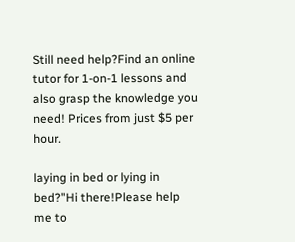Still need help?Find an online tutor for 1-on-1 lessons and also grasp the knowledge you need! Prices from just $5 per hour.

laying in bed or lying in bed?"Hi there!Please help me to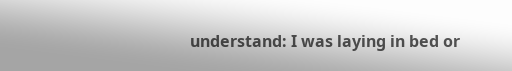understand: I was laying in bed or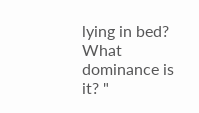lying in bed? What dominance is it? "